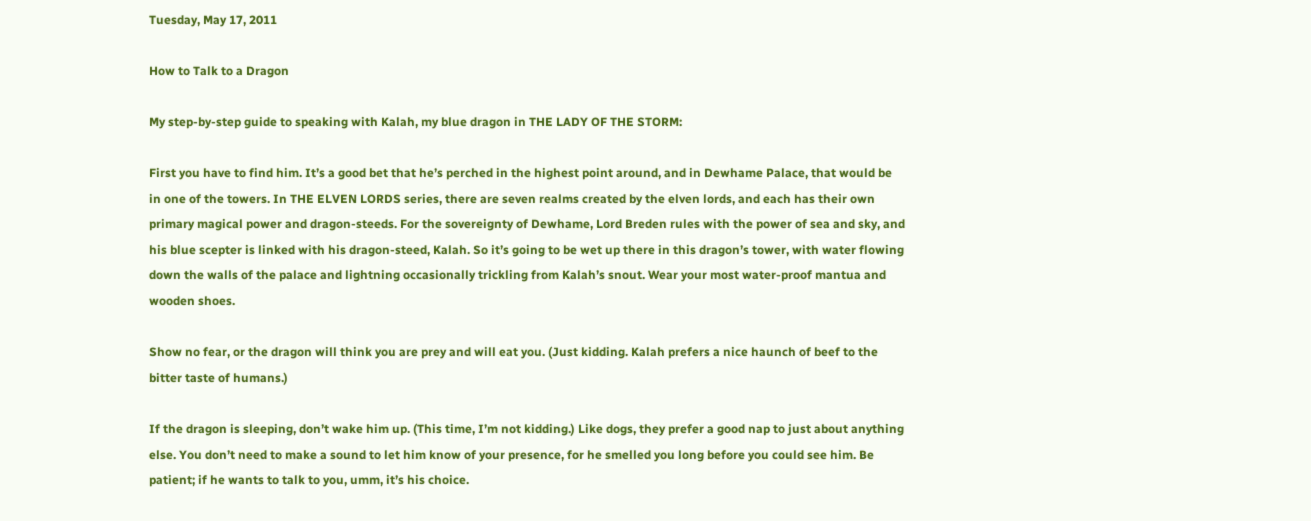Tuesday, May 17, 2011

How to Talk to a Dragon

My step-by-step guide to speaking with Kalah, my blue dragon in THE LADY OF THE STORM:

First you have to find him. It’s a good bet that he’s perched in the highest point around, and in Dewhame Palace, that would be in one of the towers. In THE ELVEN LORDS series, there are seven realms created by the elven lords, and each has their own primary magical power and dragon-steeds. For the sovereignty of Dewhame, Lord Breden rules with the power of sea and sky, and his blue scepter is linked with his dragon-steed, Kalah. So it’s going to be wet up there in this dragon’s tower, with water flowing down the walls of the palace and lightning occasionally trickling from Kalah’s snout. Wear your most water-proof mantua and wooden shoes.

Show no fear, or the dragon will think you are prey and will eat you. (Just kidding. Kalah prefers a nice haunch of beef to the bitter taste of humans.)

If the dragon is sleeping, don’t wake him up. (This time, I’m not kidding.) Like dogs, they prefer a good nap to just about anything else. You don’t need to make a sound to let him know of your presence, for he smelled you long before you could see him. Be patient; if he wants to talk to you, umm, it’s his choice.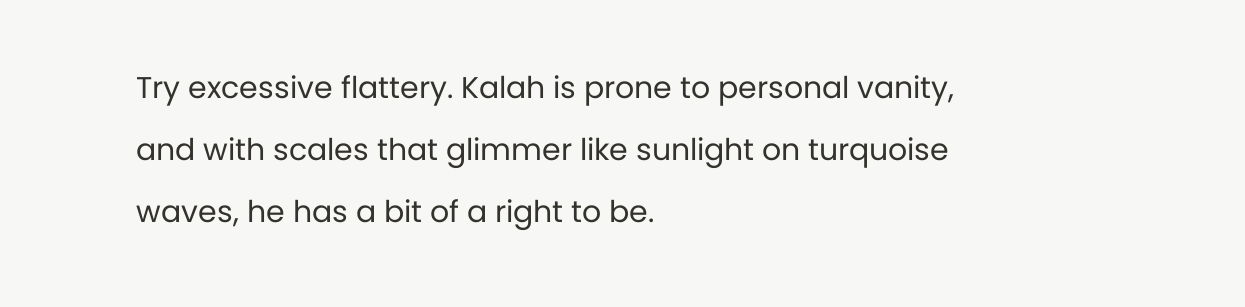Try excessive flattery. Kalah is prone to personal vanity, and with scales that glimmer like sunlight on turquoise waves, he has a bit of a right to be.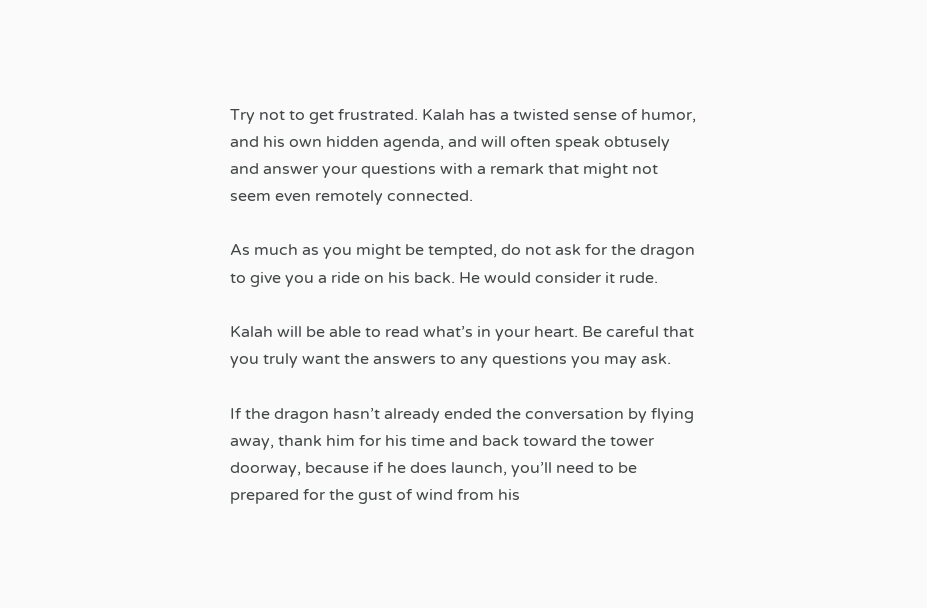Try not to get frustrated. Kalah has a twisted sense of humor, and his own hidden agenda, and will often speak obtusely and answer your questions with a remark that might not seem even remotely connected.

As much as you might be tempted, do not ask for the dragon to give you a ride on his back. He would consider it rude.

Kalah will be able to read what’s in your heart. Be careful that you truly want the answers to any questions you may ask.

If the dragon hasn’t already ended the conversation by flying away, thank him for his time and back toward the tower doorway, because if he does launch, you’ll need to be prepared for the gust of wind from his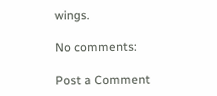wings.

No comments:

Post a Comment